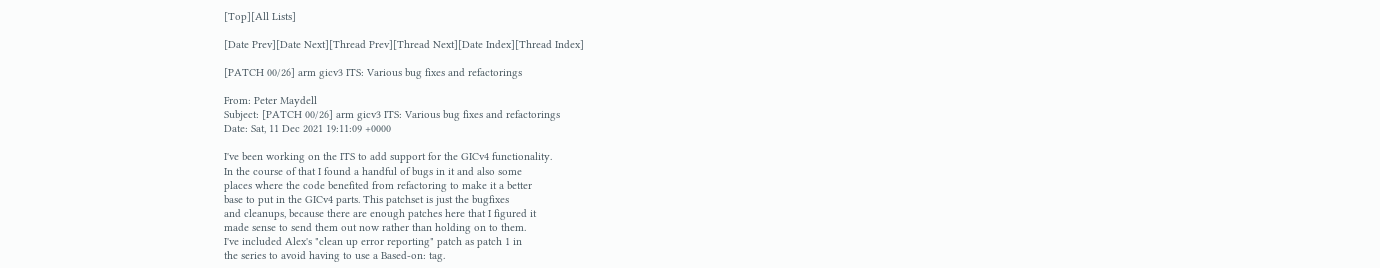[Top][All Lists]

[Date Prev][Date Next][Thread Prev][Thread Next][Date Index][Thread Index]

[PATCH 00/26] arm gicv3 ITS: Various bug fixes and refactorings

From: Peter Maydell
Subject: [PATCH 00/26] arm gicv3 ITS: Various bug fixes and refactorings
Date: Sat, 11 Dec 2021 19:11:09 +0000

I've been working on the ITS to add support for the GICv4 functionality.
In the course of that I found a handful of bugs in it and also some
places where the code benefited from refactoring to make it a better
base to put in the GICv4 parts. This patchset is just the bugfixes
and cleanups, because there are enough patches here that I figured it
made sense to send them out now rather than holding on to them.
I've included Alex's "clean up error reporting" patch as patch 1 in
the series to avoid having to use a Based-on: tag.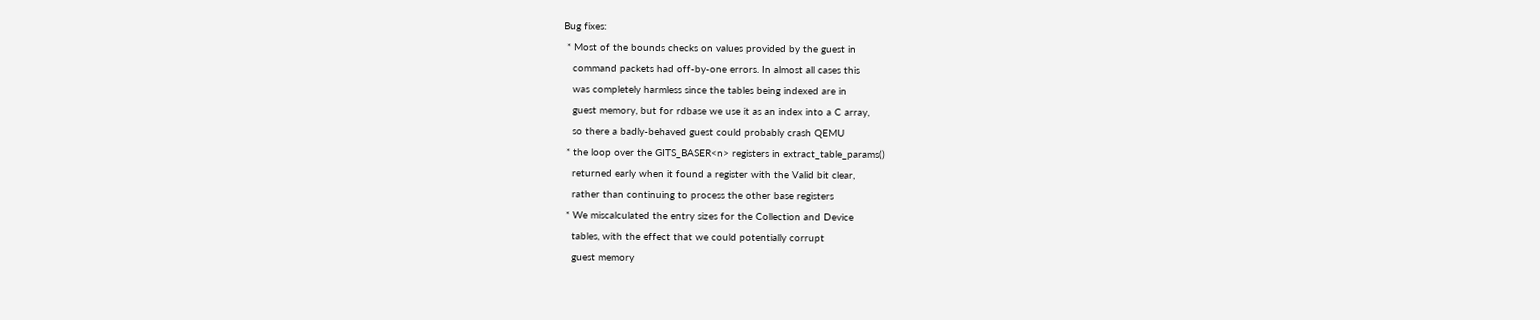Bug fixes:
 * Most of the bounds checks on values provided by the guest in
   command packets had off-by-one errors. In almost all cases this
   was completely harmless since the tables being indexed are in
   guest memory, but for rdbase we use it as an index into a C array,
   so there a badly-behaved guest could probably crash QEMU
 * the loop over the GITS_BASER<n> registers in extract_table_params()
   returned early when it found a register with the Valid bit clear,
   rather than continuing to process the other base registers
 * We miscalculated the entry sizes for the Collection and Device
   tables, with the effect that we could potentially corrupt
   guest memory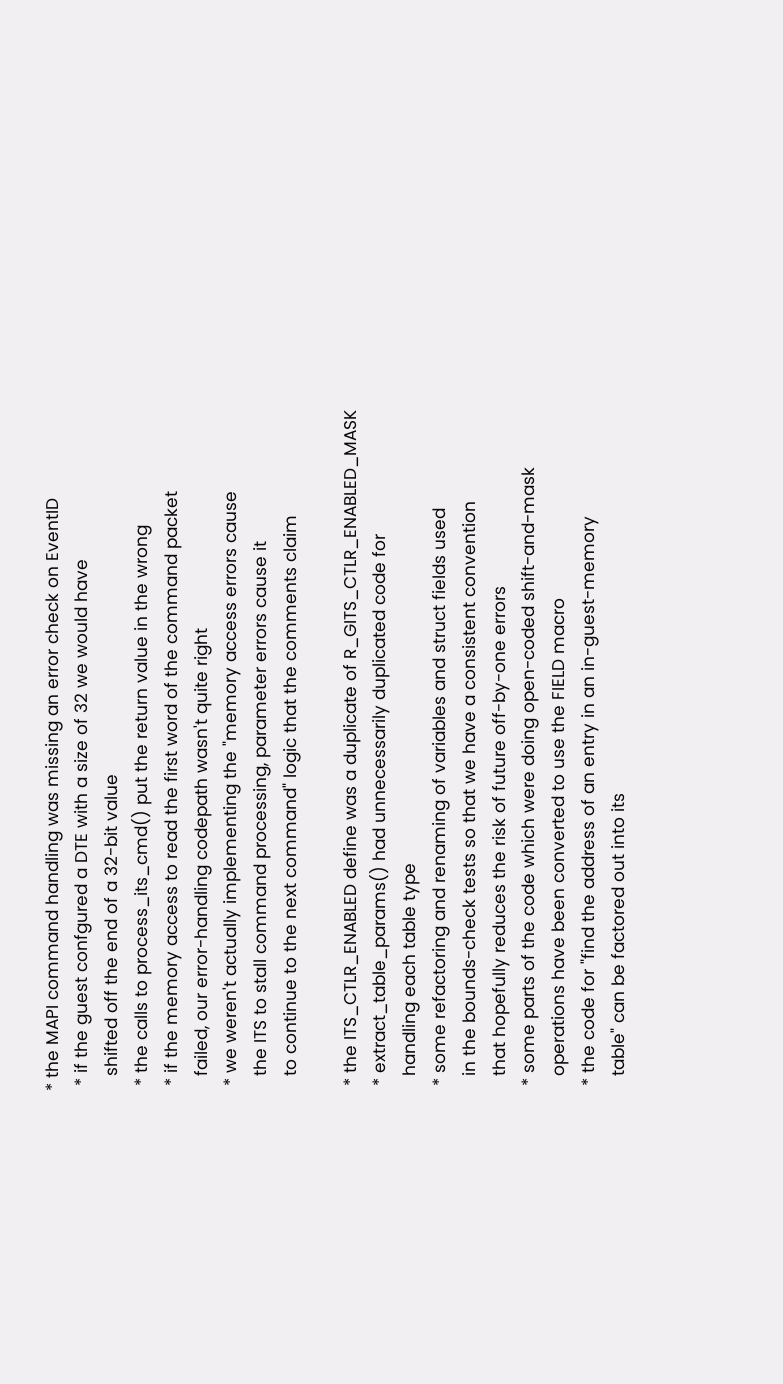* the MAPI command handling was missing an error check on EventID
 * if the guest confgured a DTE with a size of 32 we would have
   shifted off the end of a 32-bit value
 * the calls to process_its_cmd() put the return value in the wrong
 * if the memory access to read the first word of the command packet
   failed, our error-handling codepath wasn't quite right
 * we weren't actually implementing the "memory access errors cause
   the ITS to stall command processing, parameter errors cause it
   to continue to the next command" logic that the comments claim

 * the ITS_CTLR_ENABLED define was a duplicate of R_GITS_CTLR_ENABLED_MASK
 * extract_table_params() had unnecessarily duplicated code for
   handling each table type
 * some refactoring and renaming of variables and struct fields used
   in the bounds-check tests so that we have a consistent convention
   that hopefully reduces the risk of future off-by-one errors
 * some parts of the code which were doing open-coded shift-and-mask
   operations have been converted to use the FIELD macro
 * the code for "find the address of an entry in an in-guest-memory
   table" can be factored out into its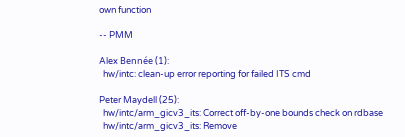own function

-- PMM

Alex Bennée (1):
  hw/intc: clean-up error reporting for failed ITS cmd

Peter Maydell (25):
  hw/intc/arm_gicv3_its: Correct off-by-one bounds check on rdbase
  hw/intc/arm_gicv3_its: Remove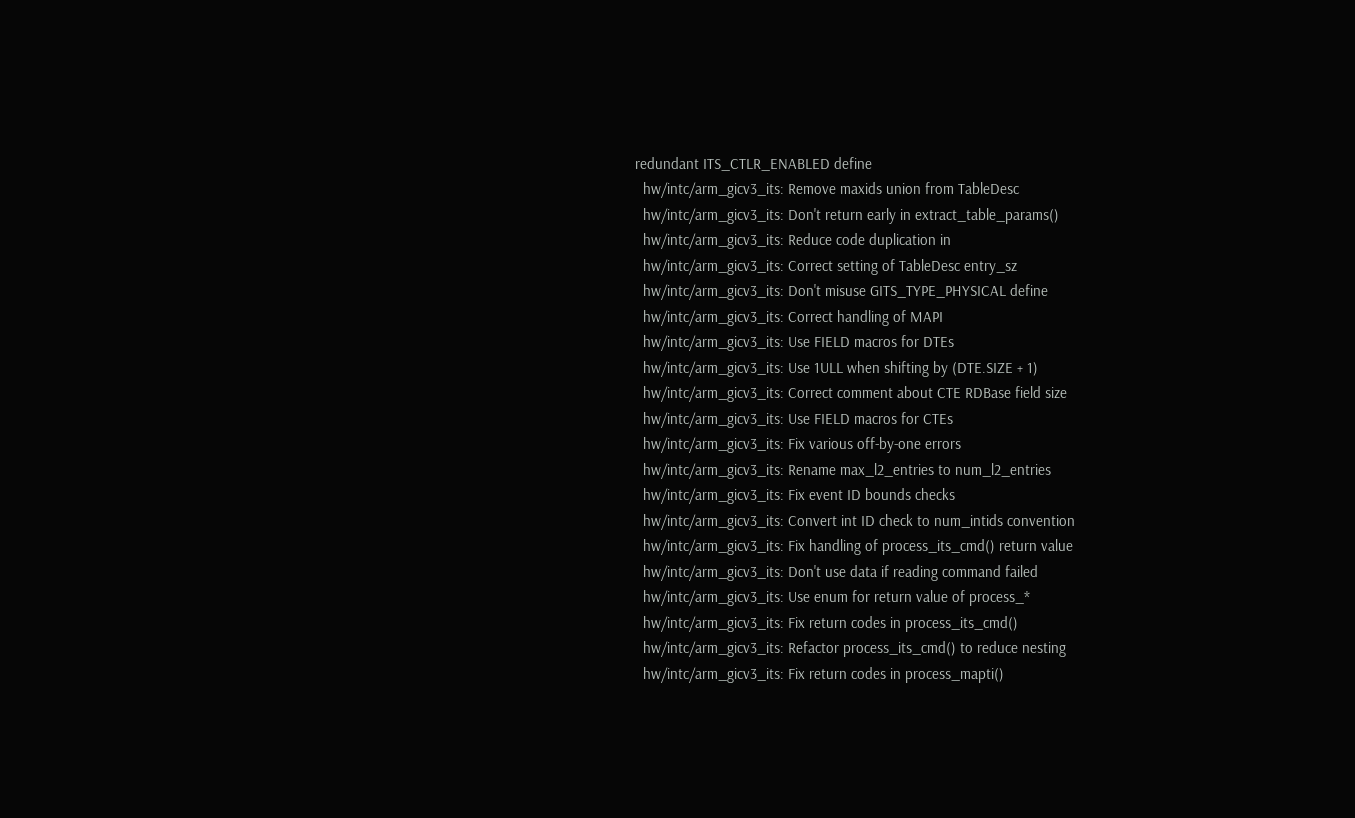redundant ITS_CTLR_ENABLED define
  hw/intc/arm_gicv3_its: Remove maxids union from TableDesc
  hw/intc/arm_gicv3_its: Don't return early in extract_table_params()
  hw/intc/arm_gicv3_its: Reduce code duplication in
  hw/intc/arm_gicv3_its: Correct setting of TableDesc entry_sz
  hw/intc/arm_gicv3_its: Don't misuse GITS_TYPE_PHYSICAL define
  hw/intc/arm_gicv3_its: Correct handling of MAPI
  hw/intc/arm_gicv3_its: Use FIELD macros for DTEs
  hw/intc/arm_gicv3_its: Use 1ULL when shifting by (DTE.SIZE + 1)
  hw/intc/arm_gicv3_its: Correct comment about CTE RDBase field size
  hw/intc/arm_gicv3_its: Use FIELD macros for CTEs
  hw/intc/arm_gicv3_its: Fix various off-by-one errors
  hw/intc/arm_gicv3_its: Rename max_l2_entries to num_l2_entries
  hw/intc/arm_gicv3_its: Fix event ID bounds checks
  hw/intc/arm_gicv3_its: Convert int ID check to num_intids convention
  hw/intc/arm_gicv3_its: Fix handling of process_its_cmd() return value
  hw/intc/arm_gicv3_its: Don't use data if reading command failed
  hw/intc/arm_gicv3_its: Use enum for return value of process_*
  hw/intc/arm_gicv3_its: Fix return codes in process_its_cmd()
  hw/intc/arm_gicv3_its: Refactor process_its_cmd() to reduce nesting
  hw/intc/arm_gicv3_its: Fix return codes in process_mapti()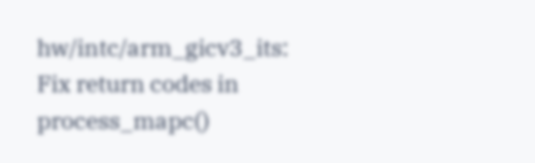hw/intc/arm_gicv3_its: Fix return codes in process_mapc()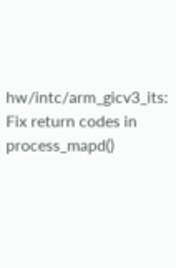hw/intc/arm_gicv3_its: Fix return codes in process_mapd()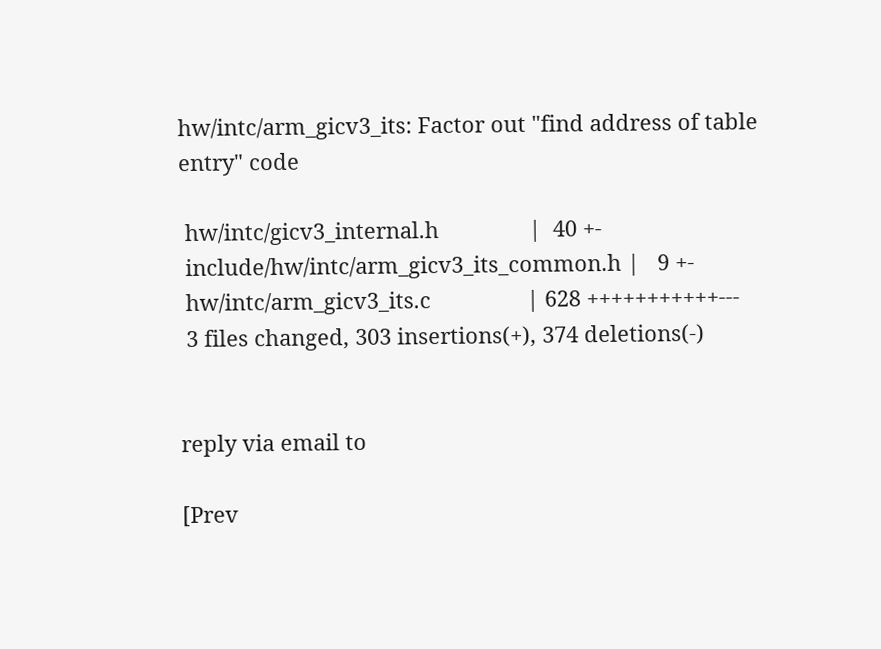hw/intc/arm_gicv3_its: Factor out "find address of table entry" code

 hw/intc/gicv3_internal.h               |  40 +-
 include/hw/intc/arm_gicv3_its_common.h |   9 +-
 hw/intc/arm_gicv3_its.c                | 628 +++++++++++---
 3 files changed, 303 insertions(+), 374 deletions(-)


reply via email to

[Prev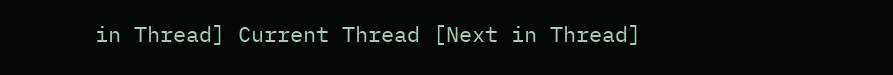in Thread] Current Thread [Next in Thread]